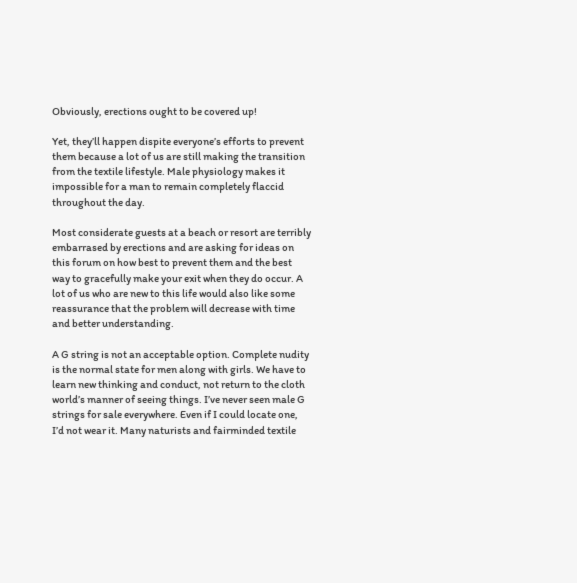Obviously, erections ought to be covered up!

Yet, they’ll happen dispite everyone’s efforts to prevent them because a lot of us are still making the transition from the textile lifestyle. Male physiology makes it impossible for a man to remain completely flaccid throughout the day.

Most considerate guests at a beach or resort are terribly embarrased by erections and are asking for ideas on this forum on how best to prevent them and the best way to gracefully make your exit when they do occur. A lot of us who are new to this life would also like some reassurance that the problem will decrease with time and better understanding.

A G string is not an acceptable option. Complete nudity is the normal state for men along with girls. We have to learn new thinking and conduct, not return to the cloth world’s manner of seeing things. I’ve never seen male G strings for sale everywhere. Even if I could locate one, I’d not wear it. Many naturists and fairminded textile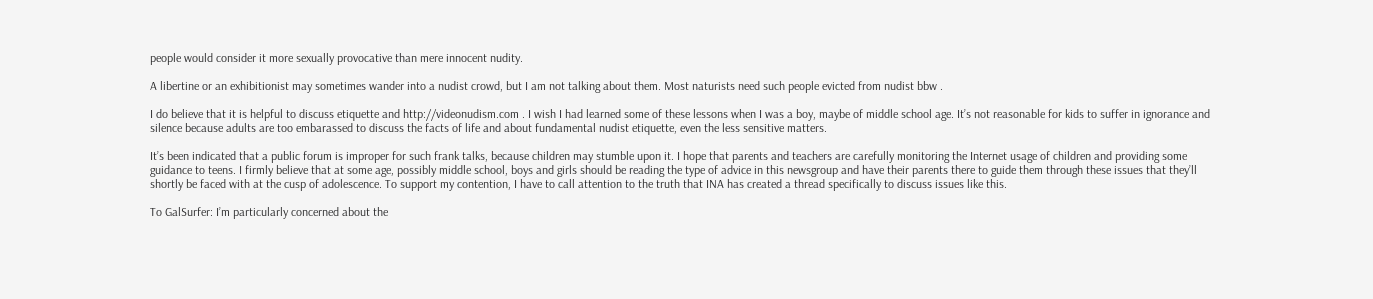people would consider it more sexually provocative than mere innocent nudity.

A libertine or an exhibitionist may sometimes wander into a nudist crowd, but I am not talking about them. Most naturists need such people evicted from nudist bbw .

I do believe that it is helpful to discuss etiquette and http://videonudism.com . I wish I had learned some of these lessons when I was a boy, maybe of middle school age. It’s not reasonable for kids to suffer in ignorance and silence because adults are too embarassed to discuss the facts of life and about fundamental nudist etiquette, even the less sensitive matters.

It’s been indicated that a public forum is improper for such frank talks, because children may stumble upon it. I hope that parents and teachers are carefully monitoring the Internet usage of children and providing some guidance to teens. I firmly believe that at some age, possibly middle school, boys and girls should be reading the type of advice in this newsgroup and have their parents there to guide them through these issues that they’ll shortly be faced with at the cusp of adolescence. To support my contention, I have to call attention to the truth that INA has created a thread specifically to discuss issues like this.

To GalSurfer: I’m particularly concerned about the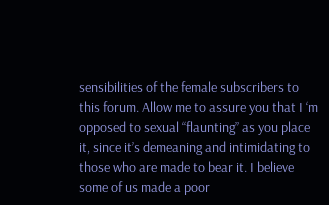sensibilities of the female subscribers to this forum. Allow me to assure you that I ‘m opposed to sexual “flaunting” as you place it, since it’s demeaning and intimidating to those who are made to bear it. I believe some of us made a poor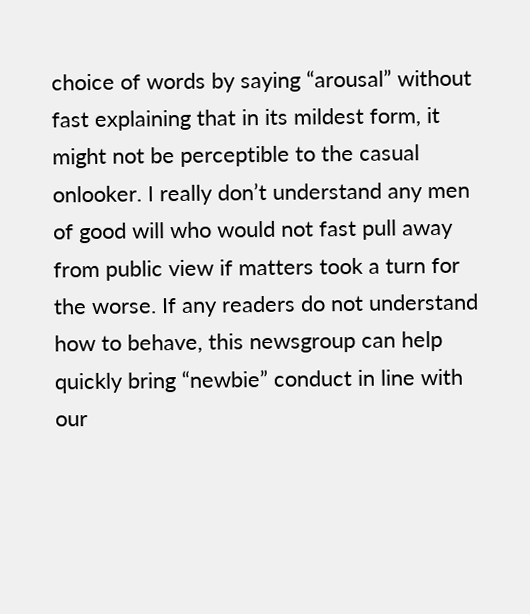choice of words by saying “arousal” without fast explaining that in its mildest form, it might not be perceptible to the casual onlooker. I really don’t understand any men of good will who would not fast pull away from public view if matters took a turn for the worse. If any readers do not understand how to behave, this newsgroup can help quickly bring “newbie” conduct in line with our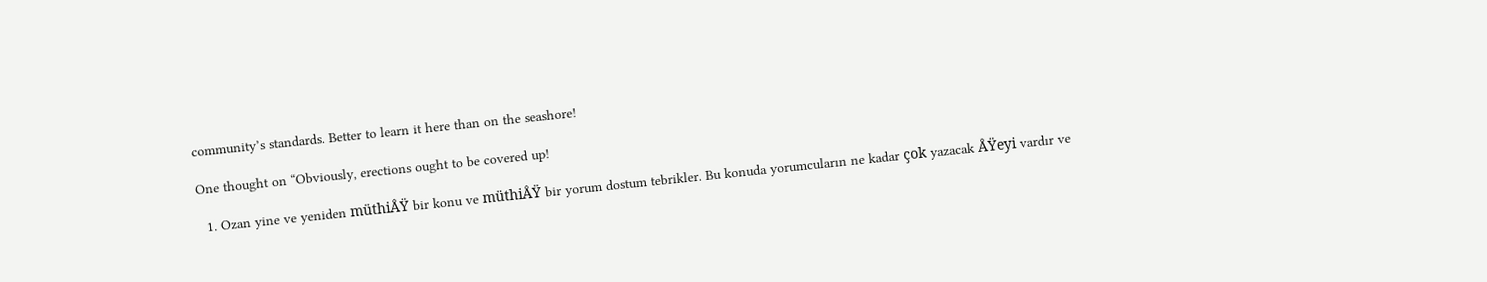community’s standards. Better to learn it here than on the seashore!

One thought on “Obviously, erections ought to be covered up!

  1. Ozan yine ve yeniden müthiÅŸ bir konu ve müthiÅŸ bir yorum dostum tebrikler. Bu konuda yorumcuların ne kadar çok yazacak ÅŸeyi vardır ve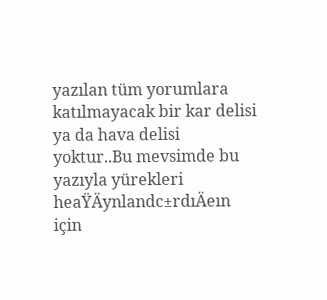yazılan tüm yorumlara katılmayacak bir kar delisi ya da hava delisi yoktur..Bu mevsimde bu yazıyla yürekleri heaŸÄynlandc±rdıÄeın için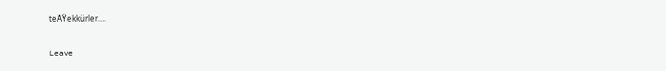teÅŸekkürler….

Leave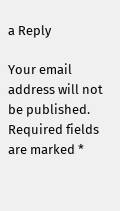a Reply

Your email address will not be published. Required fields are marked *